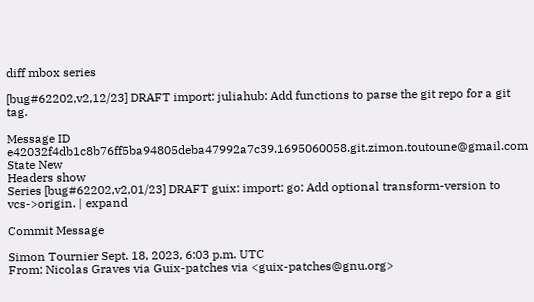diff mbox series

[bug#62202,v2,12/23] DRAFT import: juliahub: Add functions to parse the git repo for a git tag.

Message ID e42032f4db1c8b76ff5ba94805deba47992a7c39.1695060058.git.zimon.toutoune@gmail.com
State New
Headers show
Series [bug#62202,v2,01/23] DRAFT guix: import: go: Add optional transform-version to vcs->origin. | expand

Commit Message

Simon Tournier Sept. 18, 2023, 6:03 p.m. UTC
From: Nicolas Graves via Guix-patches via <guix-patches@gnu.org>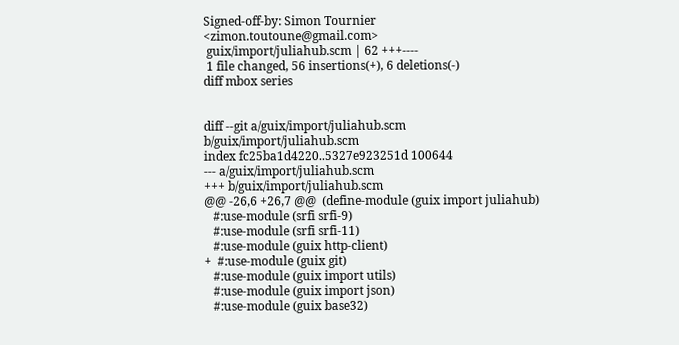Signed-off-by: Simon Tournier <zimon.toutoune@gmail.com>
 guix/import/juliahub.scm | 62 +++----
 1 file changed, 56 insertions(+), 6 deletions(-)
diff mbox series


diff --git a/guix/import/juliahub.scm b/guix/import/juliahub.scm
index fc25ba1d4220..5327e923251d 100644
--- a/guix/import/juliahub.scm
+++ b/guix/import/juliahub.scm
@@ -26,6 +26,7 @@  (define-module (guix import juliahub)
   #:use-module (srfi srfi-9)
   #:use-module (srfi srfi-11)
   #:use-module (guix http-client)
+  #:use-module (guix git)
   #:use-module (guix import utils)
   #:use-module (guix import json)
   #:use-module (guix base32)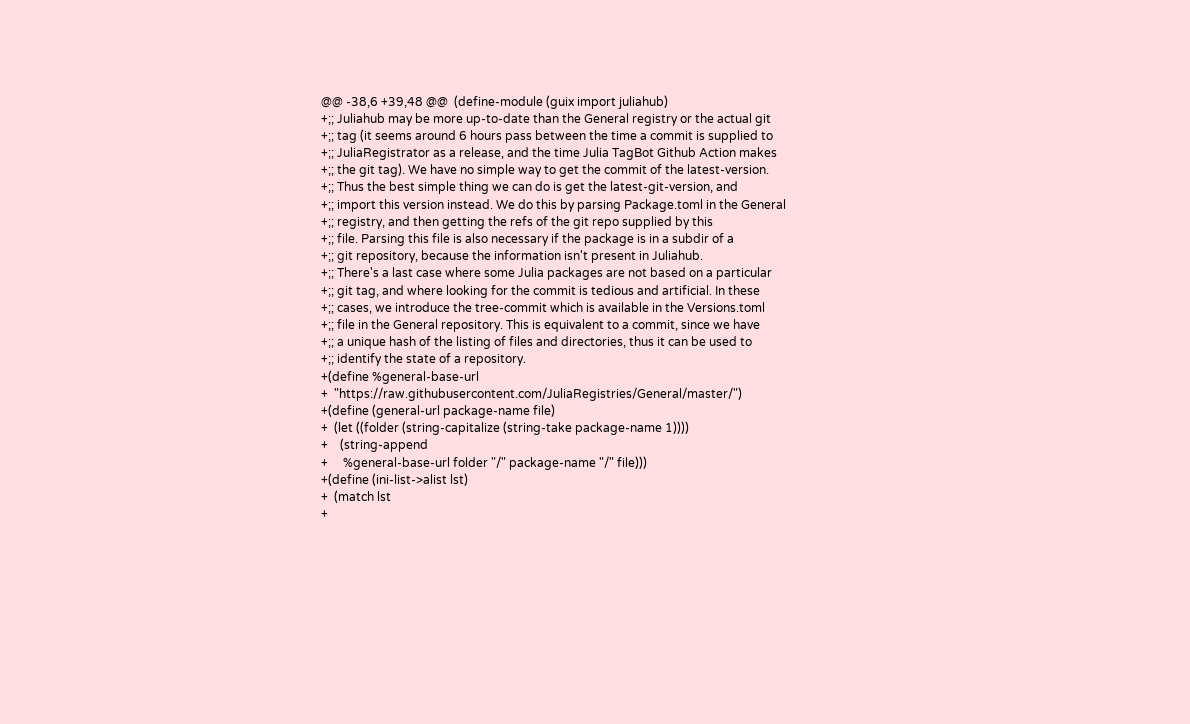@@ -38,6 +39,48 @@  (define-module (guix import juliahub)
+;; Juliahub may be more up-to-date than the General registry or the actual git
+;; tag (it seems around 6 hours pass between the time a commit is supplied to
+;; JuliaRegistrator as a release, and the time Julia TagBot Github Action makes
+;; the git tag). We have no simple way to get the commit of the latest-version.
+;; Thus the best simple thing we can do is get the latest-git-version, and
+;; import this version instead. We do this by parsing Package.toml in the General
+;; registry, and then getting the refs of the git repo supplied by this
+;; file. Parsing this file is also necessary if the package is in a subdir of a
+;; git repository, because the information isn't present in Juliahub.
+;; There's a last case where some Julia packages are not based on a particular
+;; git tag, and where looking for the commit is tedious and artificial. In these
+;; cases, we introduce the tree-commit which is available in the Versions.toml
+;; file in the General repository. This is equivalent to a commit, since we have
+;; a unique hash of the listing of files and directories, thus it can be used to
+;; identify the state of a repository.
+(define %general-base-url
+  "https://raw.githubusercontent.com/JuliaRegistries/General/master/")
+(define (general-url package-name file)
+  (let ((folder (string-capitalize (string-take package-name 1))))
+    (string-append
+     %general-base-url folder "/" package-name "/" file)))
+(define (ini-list->alist lst)
+  (match lst
+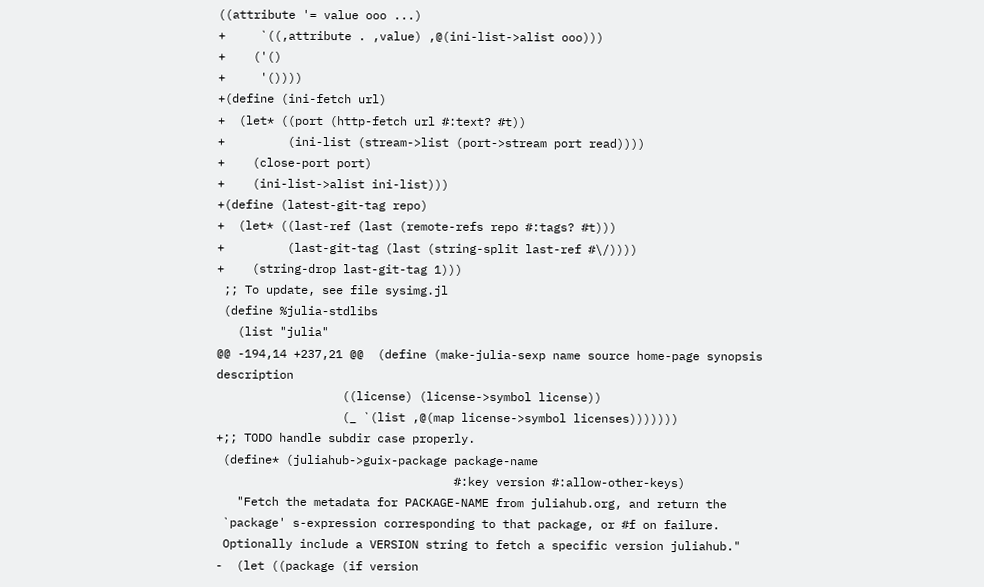((attribute '= value ooo ...)
+     `((,attribute . ,value) ,@(ini-list->alist ooo)))
+    ('()
+     '())))
+(define (ini-fetch url)
+  (let* ((port (http-fetch url #:text? #t))
+         (ini-list (stream->list (port->stream port read))))
+    (close-port port)
+    (ini-list->alist ini-list)))
+(define (latest-git-tag repo)
+  (let* ((last-ref (last (remote-refs repo #:tags? #t)))
+         (last-git-tag (last (string-split last-ref #\/))))
+    (string-drop last-git-tag 1)))
 ;; To update, see file sysimg.jl
 (define %julia-stdlibs
   (list "julia"
@@ -194,14 +237,21 @@  (define (make-julia-sexp name source home-page synopsis description
                  ((license) (license->symbol license))
                  (_ `(list ,@(map license->symbol licenses)))))))
+;; TODO handle subdir case properly.
 (define* (juliahub->guix-package package-name
                                  #:key version #:allow-other-keys)
   "Fetch the metadata for PACKAGE-NAME from juliahub.org, and return the
 `package' s-expression corresponding to that package, or #f on failure.
 Optionally include a VERSION string to fetch a specific version juliahub."
-  (let ((package (if version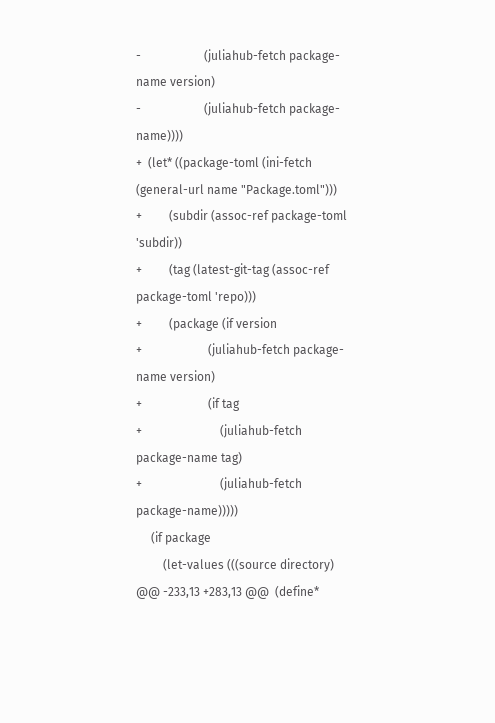-                     (juliahub-fetch package-name version)
-                     (juliahub-fetch package-name))))
+  (let* ((package-toml (ini-fetch (general-url name "Package.toml")))
+         (subdir (assoc-ref package-toml 'subdir))
+         (tag (latest-git-tag (assoc-ref package-toml 'repo)))
+         (package (if version
+                      (juliahub-fetch package-name version)
+                      (if tag
+                          (juliahub-fetch package-name tag)
+                          (juliahub-fetch package-name)))))
     (if package
         (let-values (((source directory)
@@ -233,13 +283,13 @@  (define*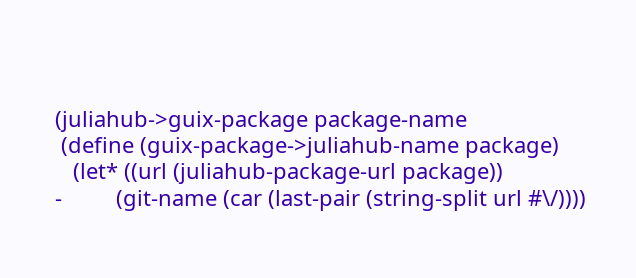(juliahub->guix-package package-name
 (define (guix-package->juliahub-name package)
   (let* ((url (juliahub-package-url package))
-         (git-name (car (last-pair (string-split url #\/))))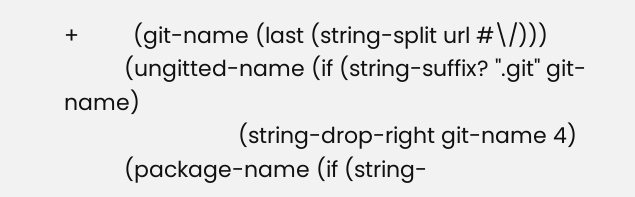+         (git-name (last (string-split url #\/)))
          (ungitted-name (if (string-suffix? ".git" git-name)
                             (string-drop-right git-name 4)
          (package-name (if (string-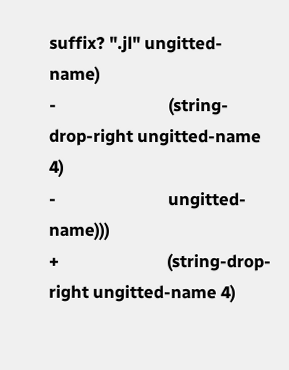suffix? ".jl" ungitted-name)
-                            (string-drop-right ungitted-name 4)
-                            ungitted-name)))
+                           (string-drop-right ungitted-name 4)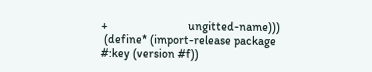+                           ungitted-name)))
 (define* (import-release package #:key (version #f))